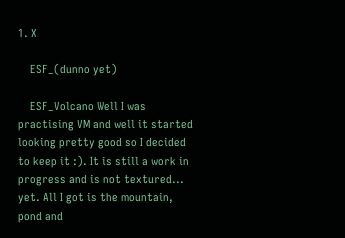1. X

    ESF_(dunno yet)

    ESF_Volcano Well I was practising VM and well it started looking pretty good so I decided to keep it :). It is still a work in progress and is not textured... yet. All I got is the mountain, pond and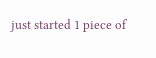just started 1 piece of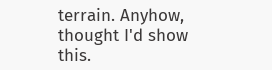terrain. Anyhow, thought I'd show this.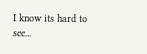I know its hard to see...